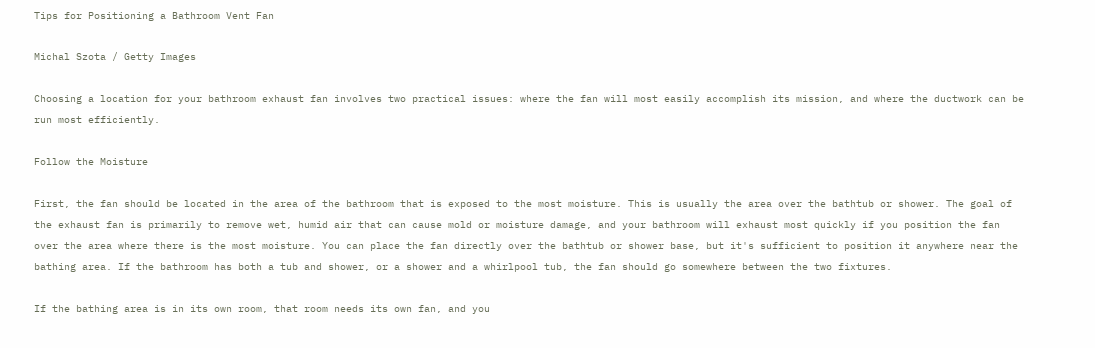Tips for Positioning a Bathroom Vent Fan

Michal Szota / Getty Images

Choosing a location for your bathroom exhaust fan involves two practical issues: where the fan will most easily accomplish its mission, and where the ductwork can be run most efficiently.

Follow the Moisture

First, the fan should be located in the area of the bathroom that is exposed to the most moisture. This is usually the area over the bathtub or shower. The goal of the exhaust fan is primarily to remove wet, humid air that can cause mold or moisture damage, and your bathroom will exhaust most quickly if you position the fan over the area where there is the most moisture. You can place the fan directly over the bathtub or shower base, but it's sufficient to position it anywhere near the bathing area. If the bathroom has both a tub and shower, or a shower and a whirlpool tub, the fan should go somewhere between the two fixtures.

If the bathing area is in its own room, that room needs its own fan, and you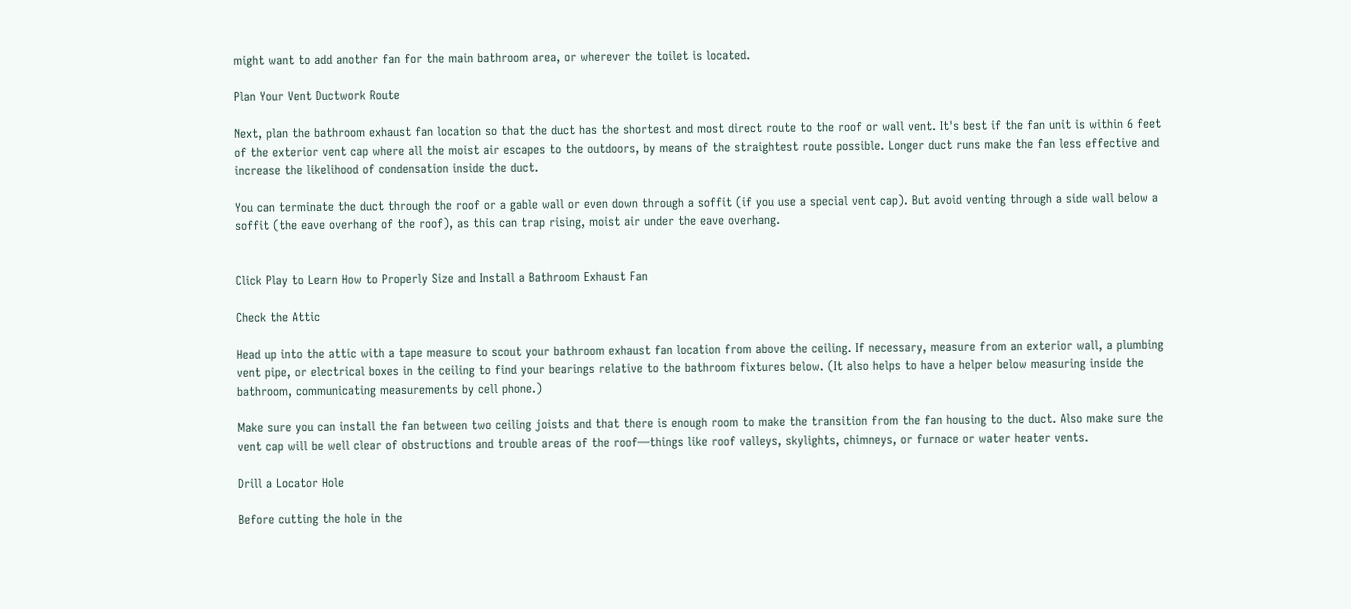might want to add another fan for the main bathroom area, or wherever the toilet is located.

Plan Your Vent Ductwork Route

Next, plan the bathroom exhaust fan location so that the duct has the shortest and most direct route to the roof or wall vent. It's best if the fan unit is within 6 feet of the exterior vent cap where all the moist air escapes to the outdoors, by means of the straightest route possible. Longer duct runs make the fan less effective and increase the likelihood of condensation inside the duct.

You can terminate the duct through the roof or a gable wall or even down through a soffit (if you use a special vent cap). But avoid venting through a side wall below a soffit (the eave overhang of the roof), as this can trap rising, moist air under the eave overhang.


Click Play to Learn How to Properly Size and Install a Bathroom Exhaust Fan

Check the Attic

Head up into the attic with a tape measure to scout your bathroom exhaust fan location from above the ceiling. If necessary, measure from an exterior wall, a plumbing vent pipe, or electrical boxes in the ceiling to find your bearings relative to the bathroom fixtures below. (It also helps to have a helper below measuring inside the bathroom, communicating measurements by cell phone.)

Make sure you can install the fan between two ceiling joists and that there is enough room to make the transition from the fan housing to the duct. Also make sure the vent cap will be well clear of obstructions and trouble areas of the roof—things like roof valleys, skylights, chimneys, or furnace or water heater vents.

Drill a Locator Hole

Before cutting the hole in the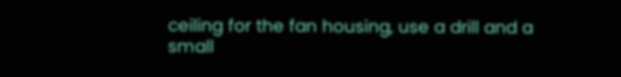ceiling for the fan housing, use a drill and a small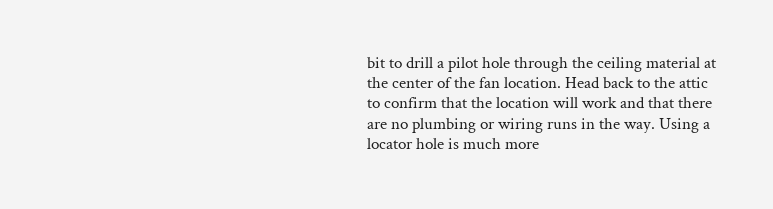bit to drill a pilot hole through the ceiling material at the center of the fan location. Head back to the attic to confirm that the location will work and that there are no plumbing or wiring runs in the way. Using a locator hole is much more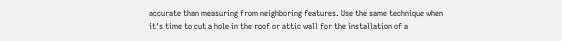accurate than measuring from neighboring features. Use the same technique when it's time to cut a hole in the roof or attic wall for the installation of a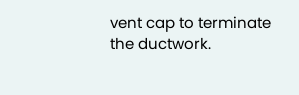vent cap to terminate the ductwork.